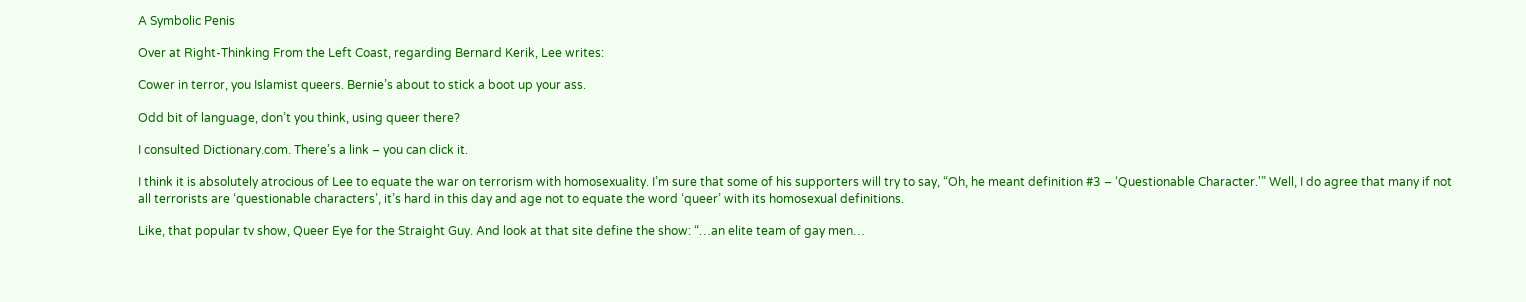A Symbolic Penis

Over at Right-Thinking From the Left Coast, regarding Bernard Kerik, Lee writes:

Cower in terror, you Islamist queers. Bernie’s about to stick a boot up your ass.

Odd bit of language, don’t you think, using queer there?

I consulted Dictionary.com. There’s a link – you can click it.

I think it is absolutely atrocious of Lee to equate the war on terrorism with homosexuality. I’m sure that some of his supporters will try to say, “Oh, he meant definition #3 – ‘Questionable Character.'” Well, I do agree that many if not all terrorists are ‘questionable characters’, it’s hard in this day and age not to equate the word ‘queer’ with its homosexual definitions.

Like, that popular tv show, Queer Eye for the Straight Guy. And look at that site define the show: “…an elite team of gay men…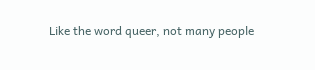Like the word queer, not many people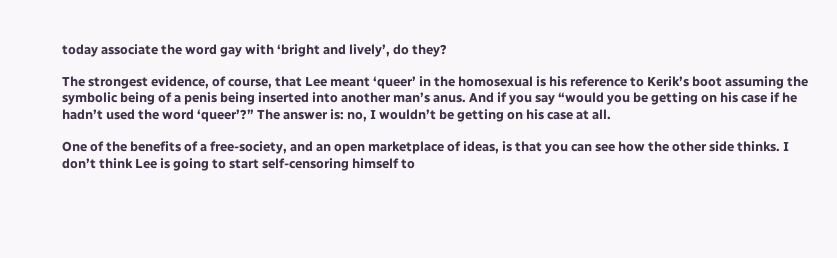today associate the word gay with ‘bright and lively’, do they?

The strongest evidence, of course, that Lee meant ‘queer’ in the homosexual is his reference to Kerik’s boot assuming the symbolic being of a penis being inserted into another man’s anus. And if you say “would you be getting on his case if he hadn’t used the word ‘queer’?” The answer is: no, I wouldn’t be getting on his case at all.

One of the benefits of a free-society, and an open marketplace of ideas, is that you can see how the other side thinks. I don’t think Lee is going to start self-censoring himself to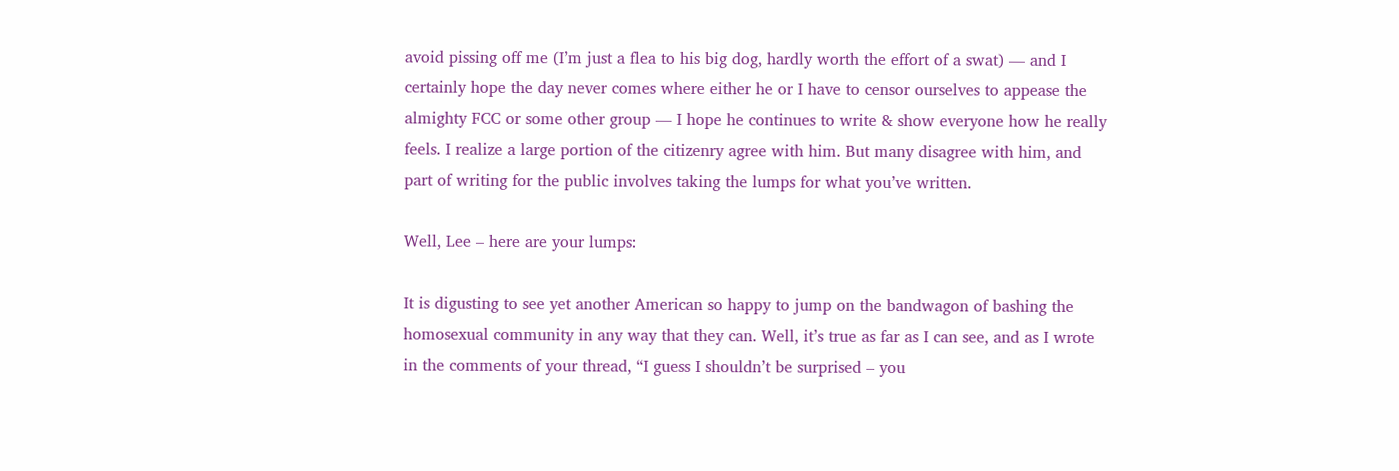avoid pissing off me (I’m just a flea to his big dog, hardly worth the effort of a swat) — and I certainly hope the day never comes where either he or I have to censor ourselves to appease the almighty FCC or some other group — I hope he continues to write & show everyone how he really feels. I realize a large portion of the citizenry agree with him. But many disagree with him, and part of writing for the public involves taking the lumps for what you’ve written.

Well, Lee – here are your lumps:

It is digusting to see yet another American so happy to jump on the bandwagon of bashing the homosexual community in any way that they can. Well, it’s true as far as I can see, and as I wrote in the comments of your thread, “I guess I shouldn’t be surprised – you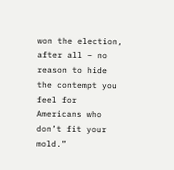won the election, after all – no reason to hide the contempt you feel for Americans who don’t fit your mold.”